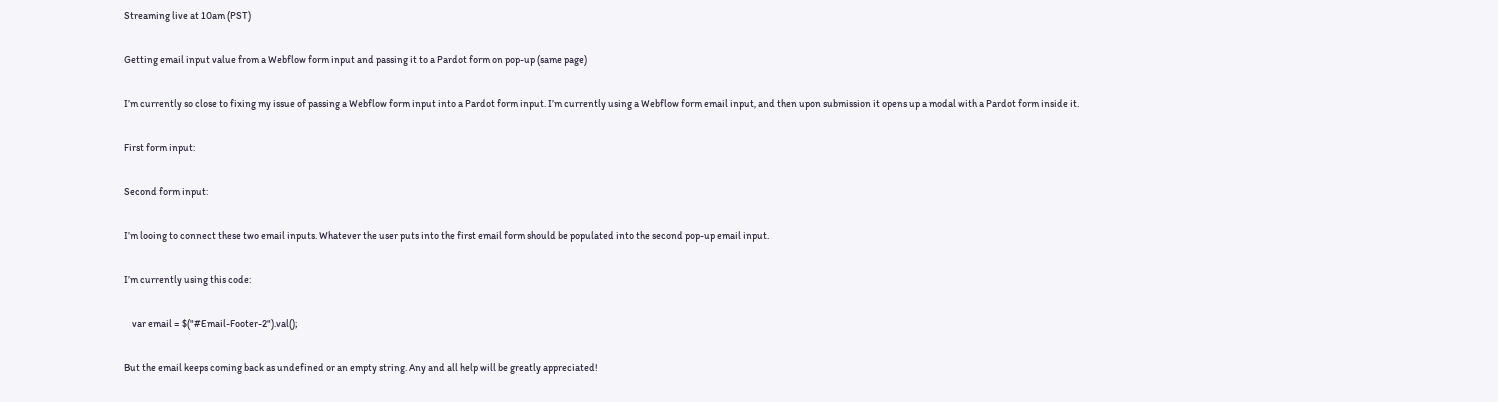Streaming live at 10am (PST)

Getting email input value from a Webflow form input and passing it to a Pardot form on pop-up (same page)

I’m currently so close to fixing my issue of passing a Webflow form input into a Pardot form input. I’m currently using a Webflow form email input, and then upon submission it opens up a modal with a Pardot form inside it.

First form input:

Second form input:

I’m looing to connect these two email inputs. Whatever the user puts into the first email form should be populated into the second pop-up email input.

I’m currently using this code:

    var email = $("#Email-Footer-2").val();

But the email keeps coming back as undefined or an empty string. Any and all help will be greatly appreciated!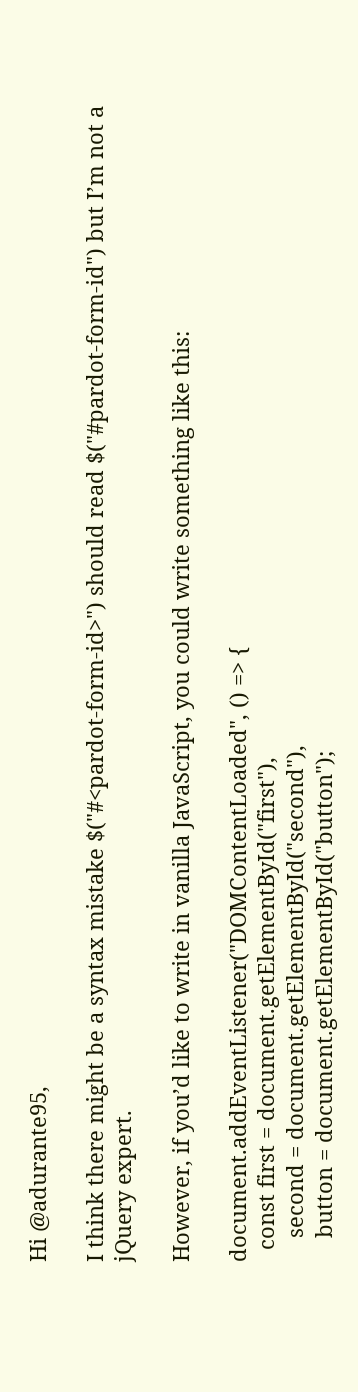Hi @adurante95,

I think there might be a syntax mistake $("#<pardot-form-id>") should read $("#pardot-form-id") but I’m not a jQuery expert.

However, if you’d like to write in vanilla JavaScript, you could write something like this:

document.addEventListener("DOMContentLoaded", () => {
  const first = document.getElementById("first"),
    second = document.getElementById("second"),
    button = document.getElementById("button");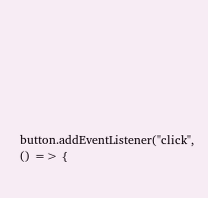button.addEventListener("click", () => {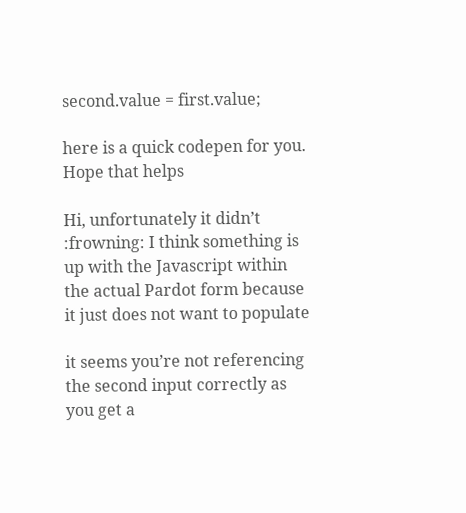second.value = first.value;

here is a quick codepen for you.
Hope that helps

Hi, unfortunately it didn’t :frowning: I think something is up with the Javascript within the actual Pardot form because it just does not want to populate

it seems you’re not referencing the second input correctly as you get a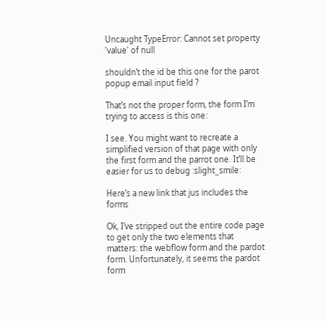Uncaught TypeError: Cannot set property 'value' of null

shouldn’t the id be this one for the parot popup email input field ?

That’s not the proper form, the form I’m trying to access is this one:

I see. You might want to recreate a simplified version of that page with only the first form and the parrot one. It’ll be easier for us to debug :slight_smile:

Here’s a new link that jus includes the forms

Ok, I’ve stripped out the entire code page to get only the two elements that matters: the webflow form and the pardot form. Unfortunately, it seems the pardot form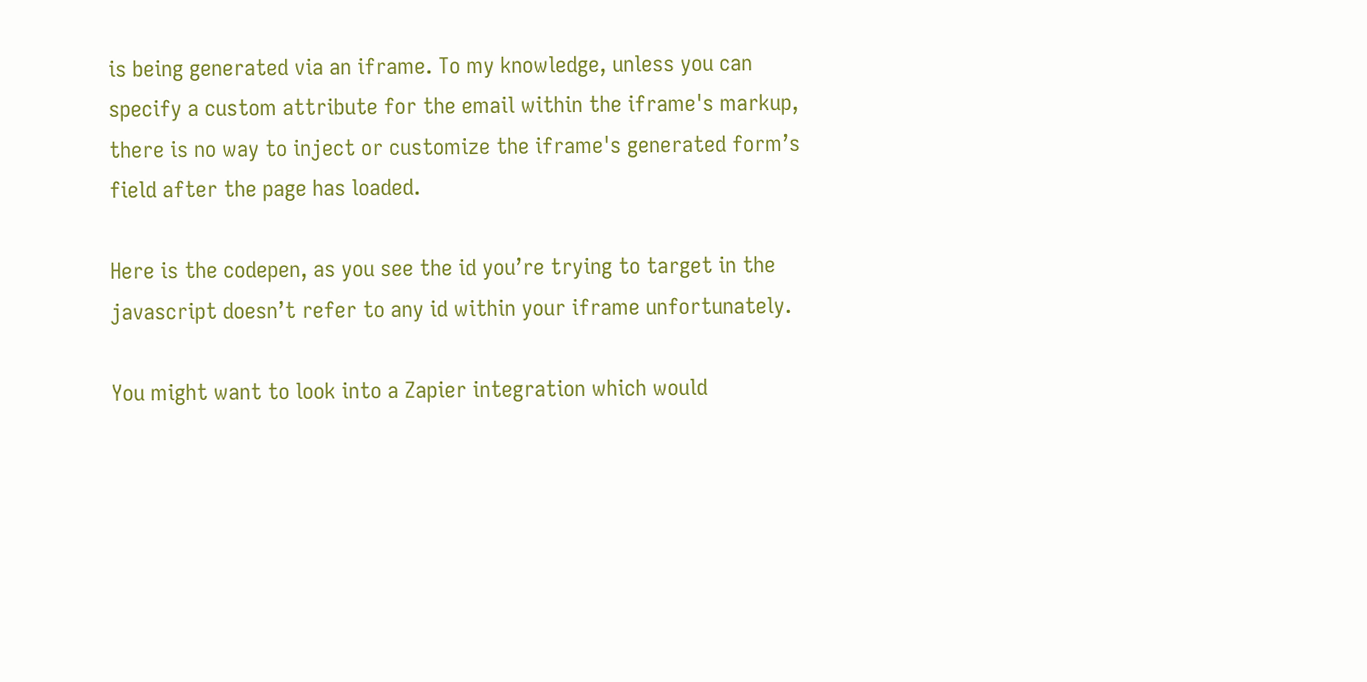is being generated via an iframe. To my knowledge, unless you can specify a custom attribute for the email within the iframe's markup, there is no way to inject or customize the iframe's generated form’s field after the page has loaded.

Here is the codepen, as you see the id you’re trying to target in the javascript doesn’t refer to any id within your iframe unfortunately.

You might want to look into a Zapier integration which would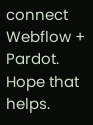connect Webflow + Pardot.
Hope that helps.